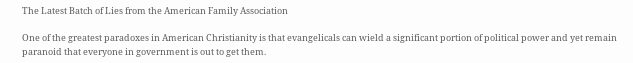The Latest Batch of Lies from the American Family Association

One of the greatest paradoxes in American Christianity is that evangelicals can wield a significant portion of political power and yet remain paranoid that everyone in government is out to get them.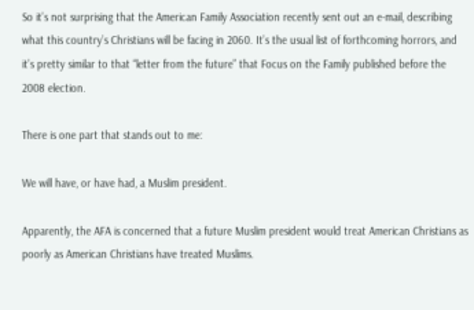So it’s not surprising that the American Family Association recently sent out an e-mail, describing what this country’s Christians will be facing in 2060. It’s the usual list of forthcoming horrors, and it’s pretty similar to that “letter from the future” that Focus on the Family published before the 2008 election.

There is one part that stands out to me:

We will have, or have had, a Muslim president.

Apparently, the AFA is concerned that a future Muslim president would treat American Christians as poorly as American Christians have treated Muslims.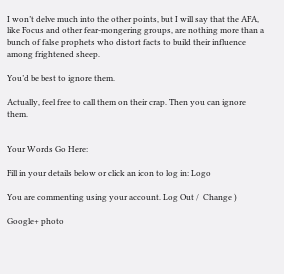I won’t delve much into the other points, but I will say that the AFA, like Focus and other fear-mongering groups, are nothing more than a bunch of false prophets who distort facts to build their influence among frightened sheep.

You’d be best to ignore them.

Actually, feel free to call them on their crap. Then you can ignore them.


Your Words Go Here:

Fill in your details below or click an icon to log in: Logo

You are commenting using your account. Log Out /  Change )

Google+ photo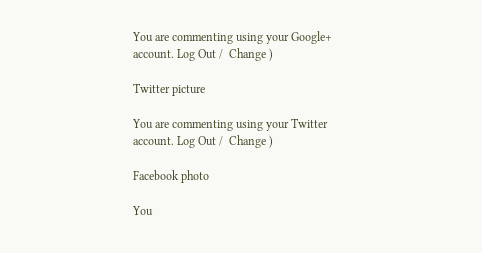You are commenting using your Google+ account. Log Out /  Change )

Twitter picture

You are commenting using your Twitter account. Log Out /  Change )

Facebook photo

You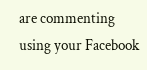are commenting using your Facebook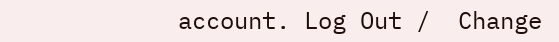account. Log Out /  Change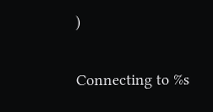)


Connecting to %s